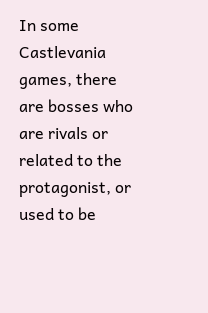In some Castlevania games, there are bosses who are rivals or related to the protagonist, or used to be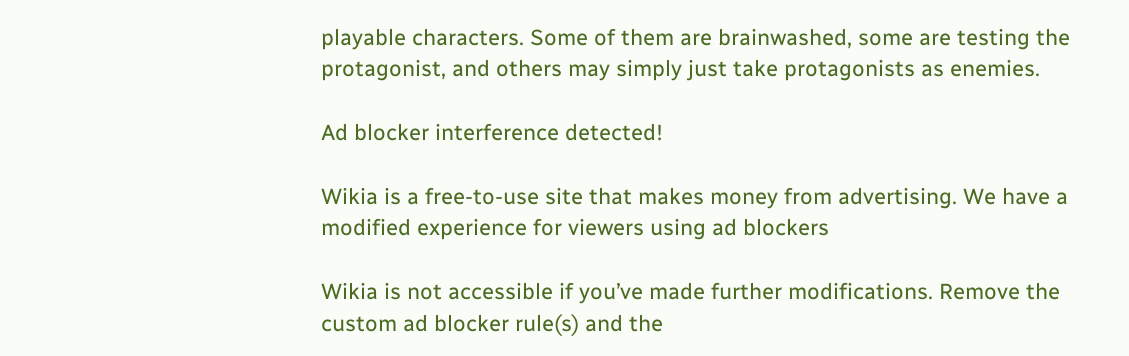playable characters. Some of them are brainwashed, some are testing the protagonist, and others may simply just take protagonists as enemies.

Ad blocker interference detected!

Wikia is a free-to-use site that makes money from advertising. We have a modified experience for viewers using ad blockers

Wikia is not accessible if you’ve made further modifications. Remove the custom ad blocker rule(s) and the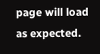page will load as expected.